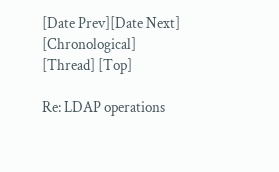[Date Prev][Date Next] [Chronological] [Thread] [Top]

Re: LDAP operations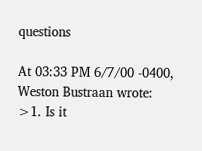questions

At 03:33 PM 6/7/00 -0400, Weston Bustraan wrote:
>1. Is it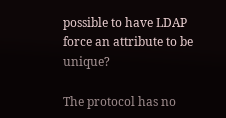possible to have LDAP force an attribute to be unique?

The protocol has no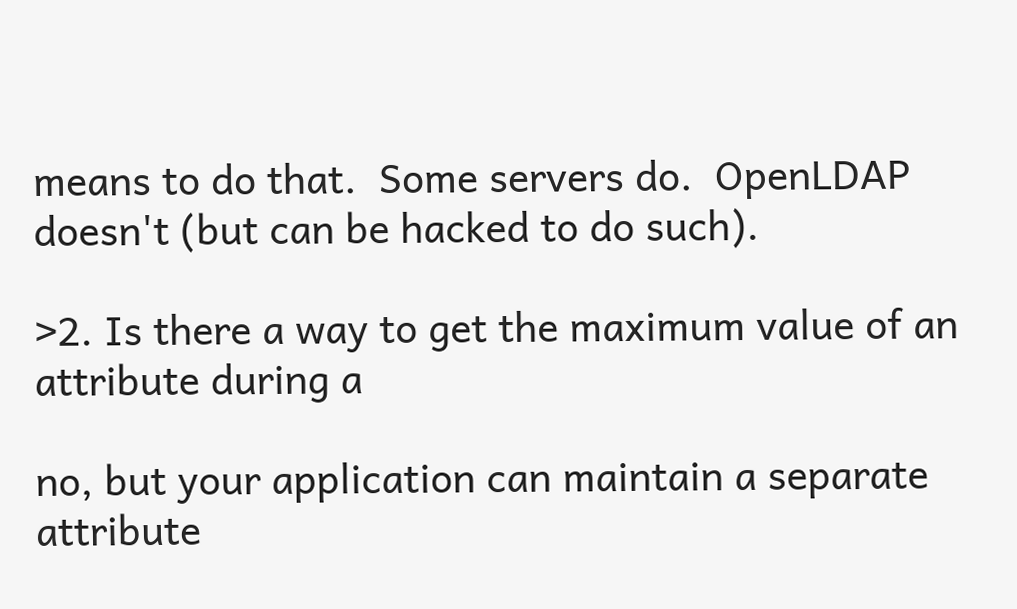means to do that.  Some servers do.  OpenLDAP
doesn't (but can be hacked to do such).

>2. Is there a way to get the maximum value of an attribute during a

no, but your application can maintain a separate attribute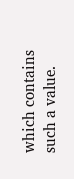which contains such a value.